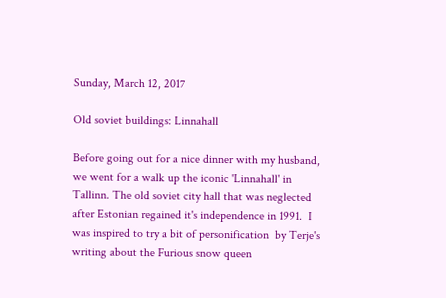Sunday, March 12, 2017

Old soviet buildings: Linnahall

Before going out for a nice dinner with my husband, we went for a walk up the iconic 'Linnahall' in Tallinn. The old soviet city hall that was neglected after Estonian regained it's independence in 1991.  I was inspired to try a bit of personification  by Terje's writing about the Furious snow queen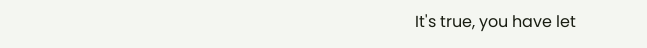It's true, you have let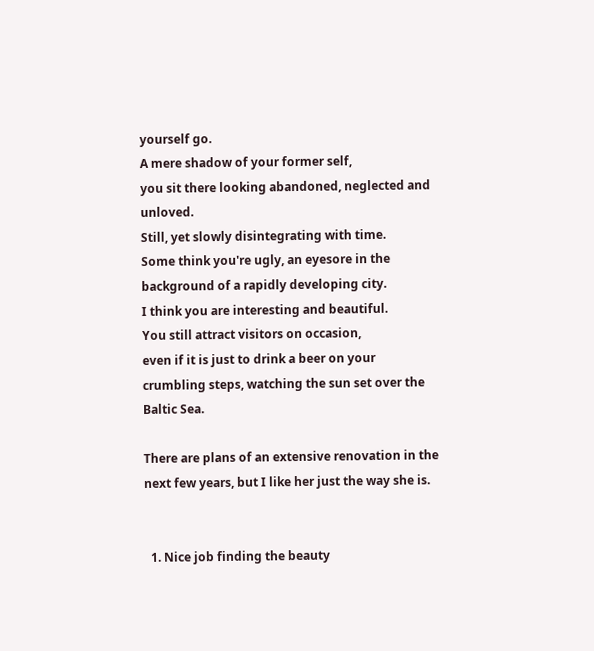yourself go.
A mere shadow of your former self,
you sit there looking abandoned, neglected and unloved.
Still, yet slowly disintegrating with time.
Some think you're ugly, an eyesore in the background of a rapidly developing city.
I think you are interesting and beautiful.
You still attract visitors on occasion,
even if it is just to drink a beer on your crumbling steps, watching the sun set over the Baltic Sea.

There are plans of an extensive renovation in the next few years, but I like her just the way she is.


  1. Nice job finding the beauty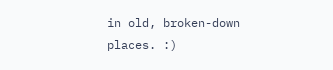in old, broken-down places. :)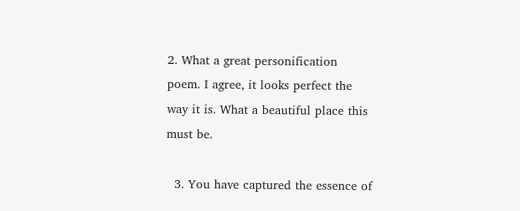2. What a great personification poem. I agree, it looks perfect the way it is. What a beautiful place this must be.

  3. You have captured the essence of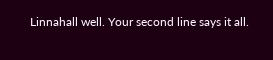Linnahall well. Your second line says it all.